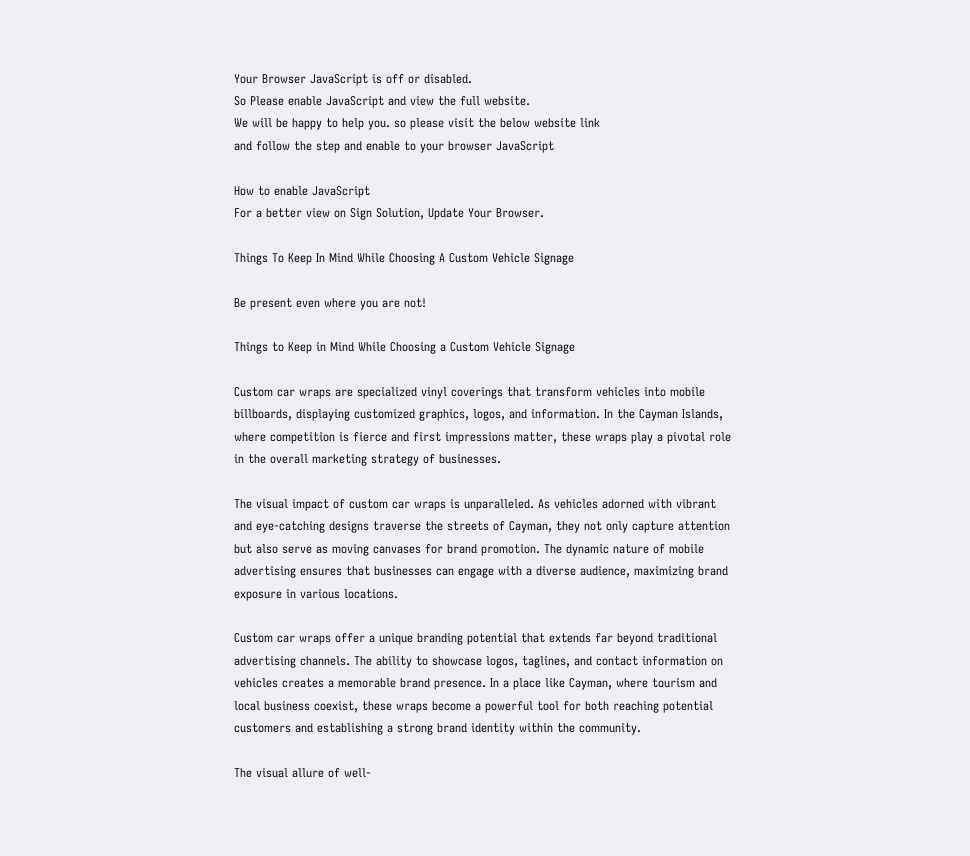Your Browser JavaScript is off or disabled.
So Please enable JavaScript and view the full website.
We will be happy to help you. so please visit the below website link
and follow the step and enable to your browser JavaScript

How to enable JavaScript
For a better view on Sign Solution, Update Your Browser.

Things To Keep In Mind While Choosing A Custom Vehicle Signage

Be present even where you are not!

Things to Keep in Mind While Choosing a Custom Vehicle Signage

Custom car wraps are specialized vinyl coverings that transform vehicles into mobile billboards, displaying customized graphics, logos, and information. In the Cayman Islands, where competition is fierce and first impressions matter, these wraps play a pivotal role in the overall marketing strategy of businesses.

The visual impact of custom car wraps is unparalleled. As vehicles adorned with vibrant and eye-catching designs traverse the streets of Cayman, they not only capture attention but also serve as moving canvases for brand promotion. The dynamic nature of mobile advertising ensures that businesses can engage with a diverse audience, maximizing brand exposure in various locations.

Custom car wraps offer a unique branding potential that extends far beyond traditional advertising channels. The ability to showcase logos, taglines, and contact information on vehicles creates a memorable brand presence. In a place like Cayman, where tourism and local business coexist, these wraps become a powerful tool for both reaching potential customers and establishing a strong brand identity within the community.

The visual allure of well-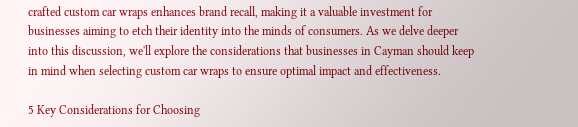crafted custom car wraps enhances brand recall, making it a valuable investment for businesses aiming to etch their identity into the minds of consumers. As we delve deeper into this discussion, we'll explore the considerations that businesses in Cayman should keep in mind when selecting custom car wraps to ensure optimal impact and effectiveness.

5 Key Considerations for Choosing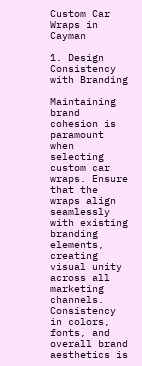Custom Car Wraps in Cayman

1. Design Consistency with Branding

Maintaining brand cohesion is paramount when selecting custom car wraps. Ensure that the wraps align seamlessly with existing branding elements, creating visual unity across all marketing channels. Consistency in colors, fonts, and overall brand aesthetics is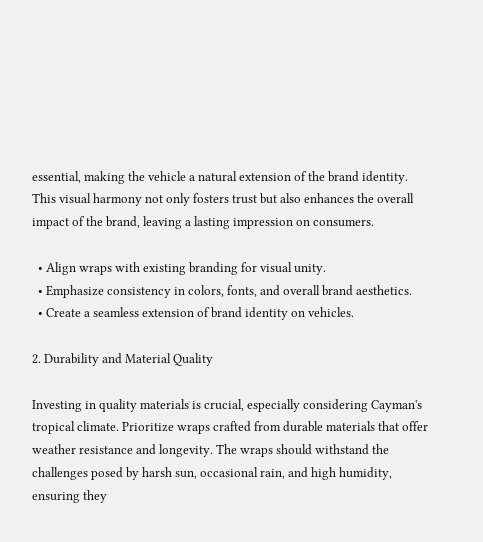essential, making the vehicle a natural extension of the brand identity. This visual harmony not only fosters trust but also enhances the overall impact of the brand, leaving a lasting impression on consumers.

  • Align wraps with existing branding for visual unity.
  • Emphasize consistency in colors, fonts, and overall brand aesthetics.
  • Create a seamless extension of brand identity on vehicles.

2. Durability and Material Quality

Investing in quality materials is crucial, especially considering Cayman's tropical climate. Prioritize wraps crafted from durable materials that offer weather resistance and longevity. The wraps should withstand the challenges posed by harsh sun, occasional rain, and high humidity, ensuring they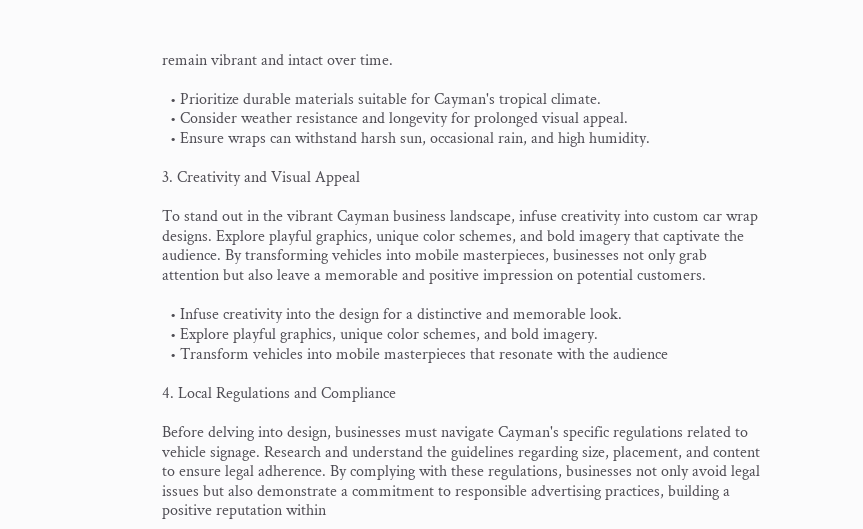remain vibrant and intact over time.

  • Prioritize durable materials suitable for Cayman's tropical climate.
  • Consider weather resistance and longevity for prolonged visual appeal.
  • Ensure wraps can withstand harsh sun, occasional rain, and high humidity.

3. Creativity and Visual Appeal

To stand out in the vibrant Cayman business landscape, infuse creativity into custom car wrap designs. Explore playful graphics, unique color schemes, and bold imagery that captivate the audience. By transforming vehicles into mobile masterpieces, businesses not only grab attention but also leave a memorable and positive impression on potential customers.

  • Infuse creativity into the design for a distinctive and memorable look.
  • Explore playful graphics, unique color schemes, and bold imagery.
  • Transform vehicles into mobile masterpieces that resonate with the audience

4. Local Regulations and Compliance

Before delving into design, businesses must navigate Cayman's specific regulations related to vehicle signage. Research and understand the guidelines regarding size, placement, and content to ensure legal adherence. By complying with these regulations, businesses not only avoid legal issues but also demonstrate a commitment to responsible advertising practices, building a positive reputation within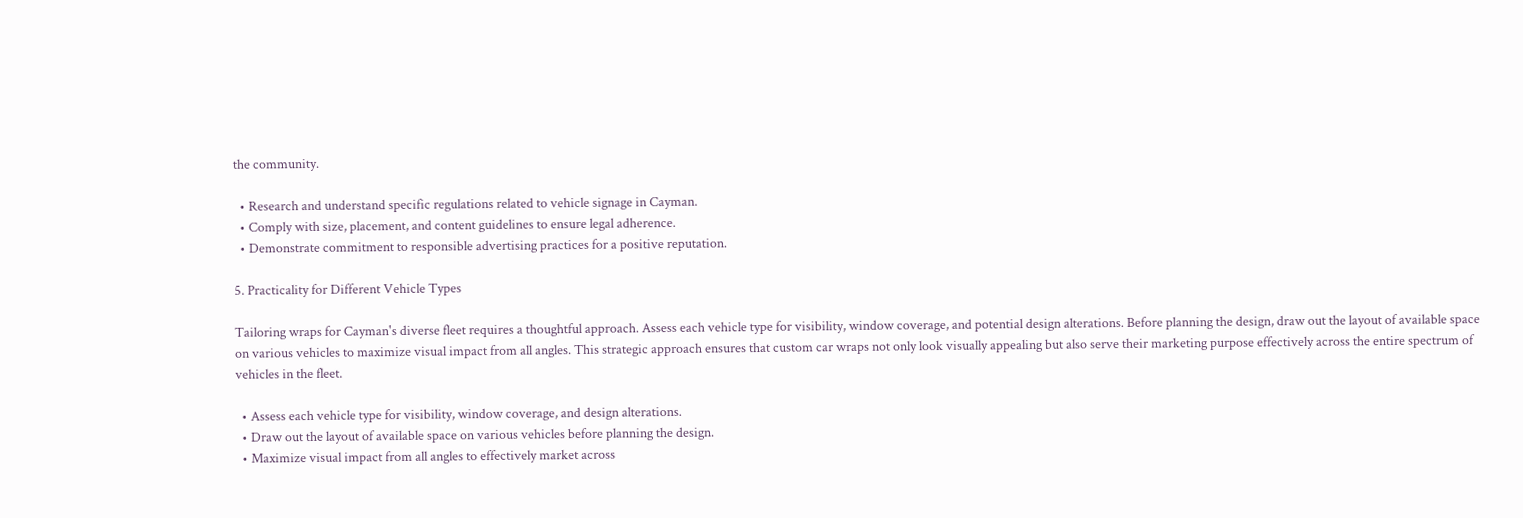the community.

  • Research and understand specific regulations related to vehicle signage in Cayman.
  • Comply with size, placement, and content guidelines to ensure legal adherence.
  • Demonstrate commitment to responsible advertising practices for a positive reputation.

5. Practicality for Different Vehicle Types

Tailoring wraps for Cayman's diverse fleet requires a thoughtful approach. Assess each vehicle type for visibility, window coverage, and potential design alterations. Before planning the design, draw out the layout of available space on various vehicles to maximize visual impact from all angles. This strategic approach ensures that custom car wraps not only look visually appealing but also serve their marketing purpose effectively across the entire spectrum of vehicles in the fleet.

  • Assess each vehicle type for visibility, window coverage, and design alterations.
  • Draw out the layout of available space on various vehicles before planning the design.
  • Maximize visual impact from all angles to effectively market across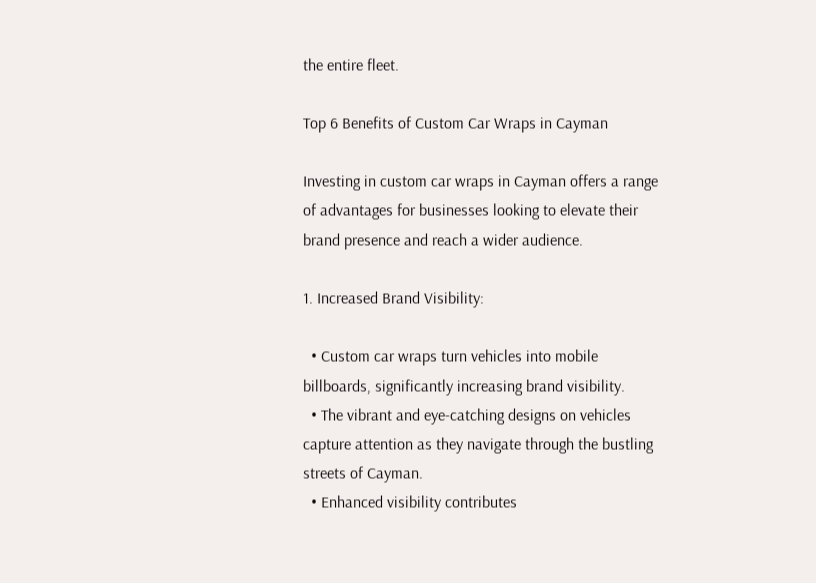the entire fleet.

Top 6 Benefits of Custom Car Wraps in Cayman

Investing in custom car wraps in Cayman offers a range of advantages for businesses looking to elevate their brand presence and reach a wider audience.

1. Increased Brand Visibility:

  • Custom car wraps turn vehicles into mobile billboards, significantly increasing brand visibility.
  • The vibrant and eye-catching designs on vehicles capture attention as they navigate through the bustling streets of Cayman.
  • Enhanced visibility contributes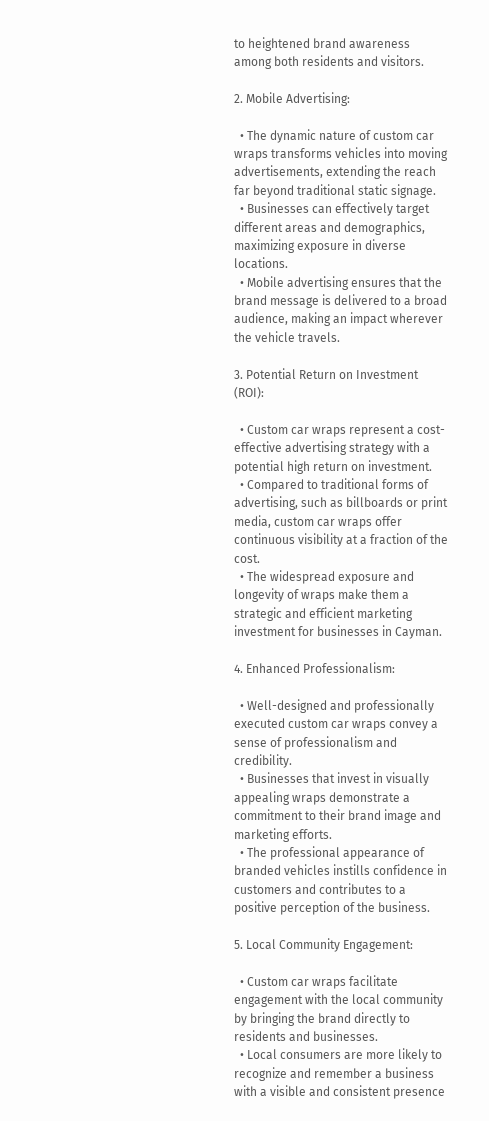to heightened brand awareness among both residents and visitors.

2. Mobile Advertising:

  • The dynamic nature of custom car wraps transforms vehicles into moving advertisements, extending the reach far beyond traditional static signage.
  • Businesses can effectively target different areas and demographics, maximizing exposure in diverse locations.
  • Mobile advertising ensures that the brand message is delivered to a broad audience, making an impact wherever the vehicle travels.

3. Potential Return on Investment (ROI):

  • Custom car wraps represent a cost-effective advertising strategy with a potential high return on investment.
  • Compared to traditional forms of advertising, such as billboards or print media, custom car wraps offer continuous visibility at a fraction of the cost.
  • The widespread exposure and longevity of wraps make them a strategic and efficient marketing investment for businesses in Cayman.

4. Enhanced Professionalism:

  • Well-designed and professionally executed custom car wraps convey a sense of professionalism and credibility.
  • Businesses that invest in visually appealing wraps demonstrate a commitment to their brand image and marketing efforts.
  • The professional appearance of branded vehicles instills confidence in customers and contributes to a positive perception of the business.

5. Local Community Engagement:

  • Custom car wraps facilitate engagement with the local community by bringing the brand directly to residents and businesses.
  • Local consumers are more likely to recognize and remember a business with a visible and consistent presence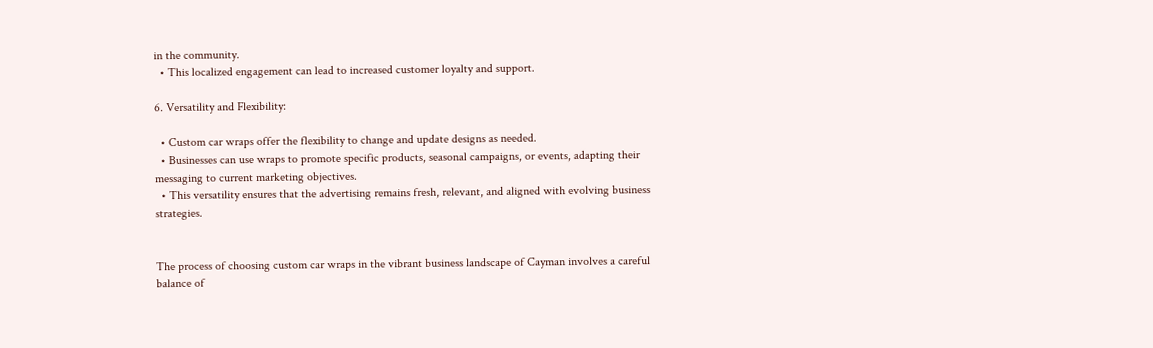in the community.
  • This localized engagement can lead to increased customer loyalty and support.

6. Versatility and Flexibility:

  • Custom car wraps offer the flexibility to change and update designs as needed.
  • Businesses can use wraps to promote specific products, seasonal campaigns, or events, adapting their messaging to current marketing objectives.
  • This versatility ensures that the advertising remains fresh, relevant, and aligned with evolving business strategies.


The process of choosing custom car wraps in the vibrant business landscape of Cayman involves a careful balance of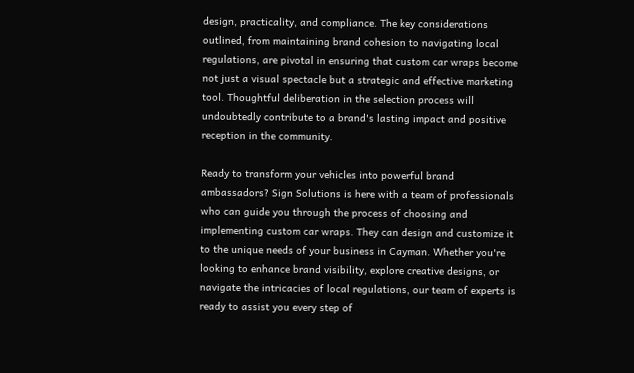design, practicality, and compliance. The key considerations outlined, from maintaining brand cohesion to navigating local regulations, are pivotal in ensuring that custom car wraps become not just a visual spectacle but a strategic and effective marketing tool. Thoughtful deliberation in the selection process will undoubtedly contribute to a brand's lasting impact and positive reception in the community.

Ready to transform your vehicles into powerful brand ambassadors? Sign Solutions is here with a team of professionals who can guide you through the process of choosing and implementing custom car wraps. They can design and customize it to the unique needs of your business in Cayman. Whether you're looking to enhance brand visibility, explore creative designs, or navigate the intricacies of local regulations, our team of experts is ready to assist you every step of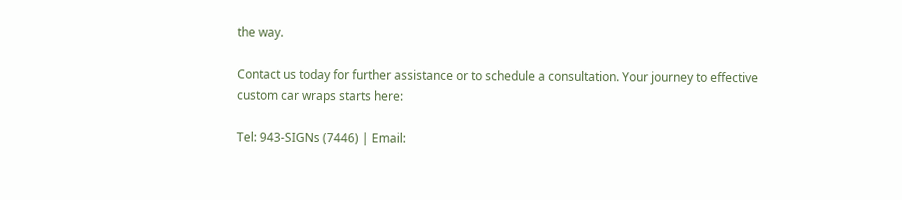the way.

Contact us today for further assistance or to schedule a consultation. Your journey to effective custom car wraps starts here:

Tel: 943-SIGNs (7446) | Email: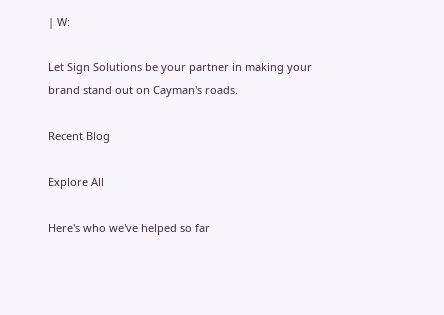| W:

Let Sign Solutions be your partner in making your brand stand out on Cayman's roads.

Recent Blog

Explore All

Here's who we've helped so far